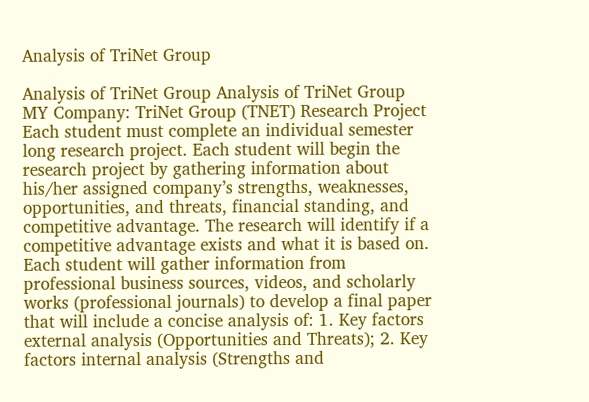Analysis of TriNet Group

Analysis of TriNet Group Analysis of TriNet Group MY Company: TriNet Group (TNET) Research Project Each student must complete an individual semester long research project. Each student will begin the research project by gathering information about his/her assigned company’s strengths, weaknesses, opportunities, and threats, financial standing, and competitive advantage. The research will identify if a competitive advantage exists and what it is based on. Each student will gather information from professional business sources, videos, and scholarly works (professional journals) to develop a final paper that will include a concise analysis of: 1. Key factors external analysis (Opportunities and Threats); 2. Key factors internal analysis (Strengths and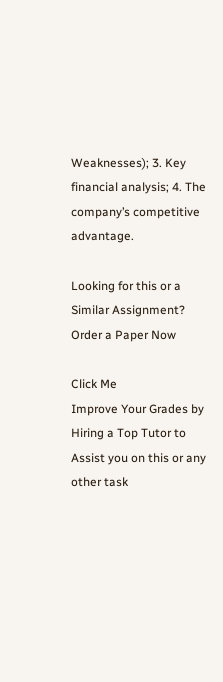Weaknesses); 3. Key financial analysis; 4. The company’s competitive advantage.

Looking for this or a Similar Assignment? Order a Paper Now

Click Me
Improve Your Grades by Hiring a Top Tutor to Assist you on this or any other task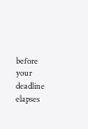before your deadline elapses